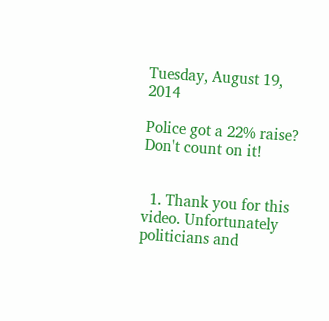Tuesday, August 19, 2014

Police got a 22% raise? Don't count on it!


  1. Thank you for this video. Unfortunately politicians and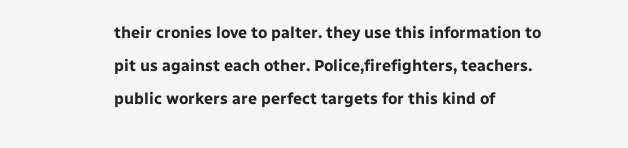their cronies love to palter. they use this information to pit us against each other. Police,firefighters, teachers. public workers are perfect targets for this kind of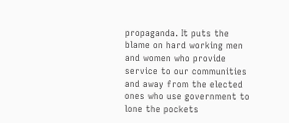propaganda. It puts the blame on hard working men and women who provide service to our communities and away from the elected ones who use government to lone the pockets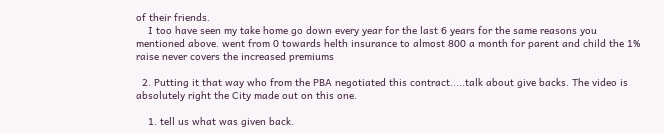of their friends.
    I too have seen my take home go down every year for the last 6 years for the same reasons you mentioned above. went from 0 towards helth insurance to almost 800 a month for parent and child the 1% raise never covers the increased premiums

  2. Putting it that way who from the PBA negotiated this contract.....talk about give backs. The video is absolutely right the City made out on this one.

    1. tell us what was given back.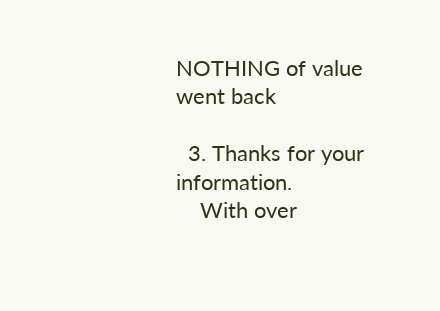NOTHING of value went back

  3. Thanks for your information.
    With over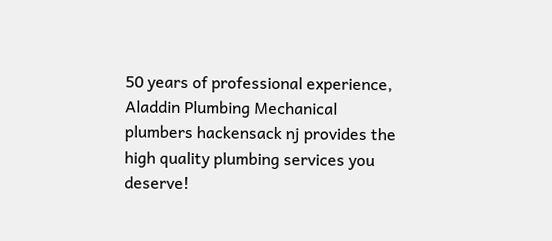50 years of professional experience, Aladdin Plumbing Mechanical plumbers hackensack nj provides the high quality plumbing services you deserve!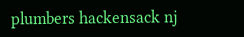plumbers hackensack nj